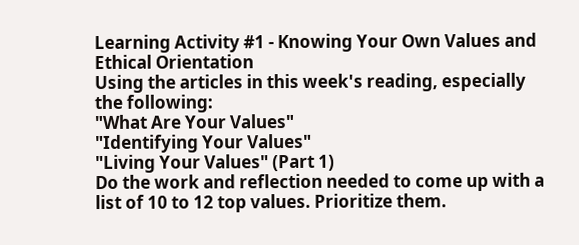Learning Activity #1 - Knowing Your Own Values and Ethical Orientation
Using the articles in this week's reading, especially the following:
"What Are Your Values"
"Identifying Your Values"
"Living Your Values" (Part 1)
Do the work and reflection needed to come up with a list of 10 to 12 top values. Prioritize them.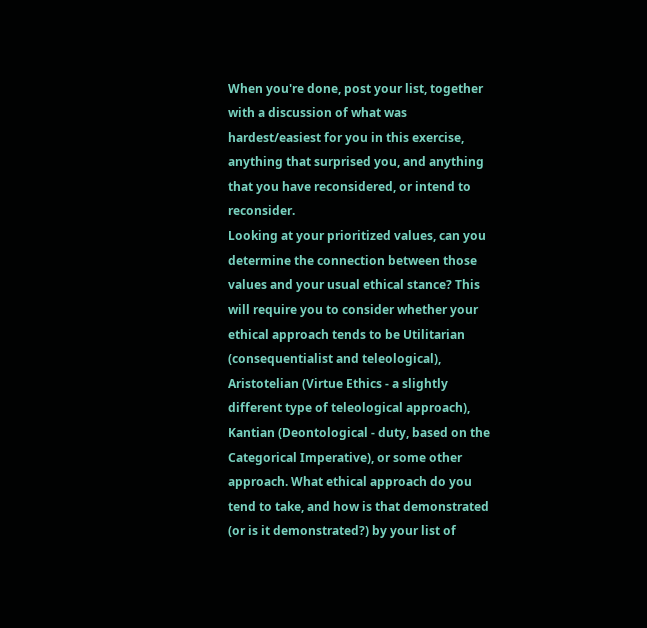When you're done, post your list, together with a discussion of what was hardest/easiest for you in this exercise, anything that surprised you, and anything that you have reconsidered, or intend to reconsider.
Looking at your prioritized values, can you determine the connection between those values and your usual ethical stance? This will require you to consider whether your ethical approach tends to be Utilitarian (consequentialist and teleological), Aristotelian (Virtue Ethics - a slightly different type of teleological approach), Kantian (Deontological - duty, based on the Categorical Imperative), or some other approach. What ethical approach do you tend to take, and how is that demonstrated (or is it demonstrated?) by your list of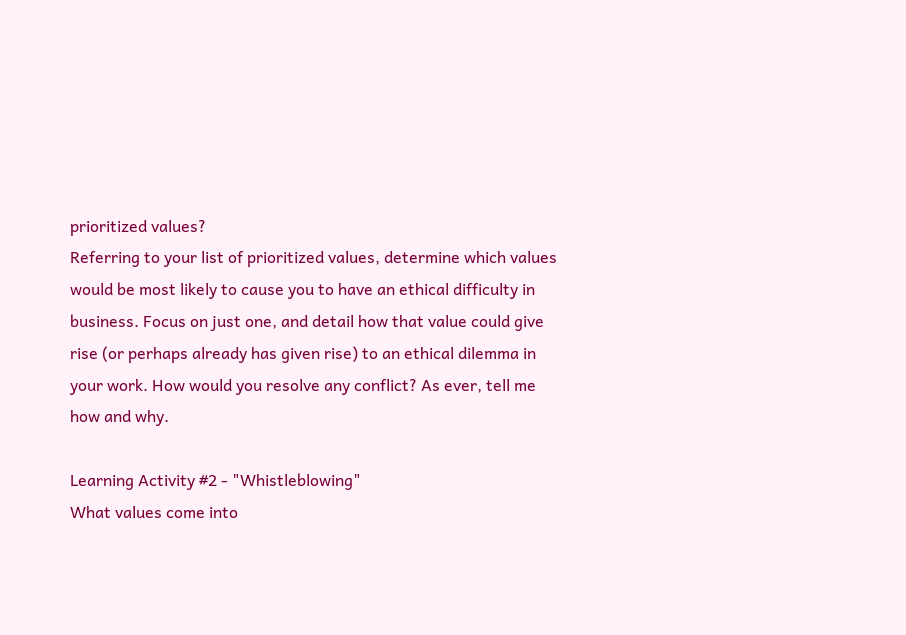prioritized values?
Referring to your list of prioritized values, determine which values would be most likely to cause you to have an ethical difficulty in business. Focus on just one, and detail how that value could give rise (or perhaps already has given rise) to an ethical dilemma in your work. How would you resolve any conflict? As ever, tell me how and why.

Learning Activity #2 - "Whistleblowing"
What values come into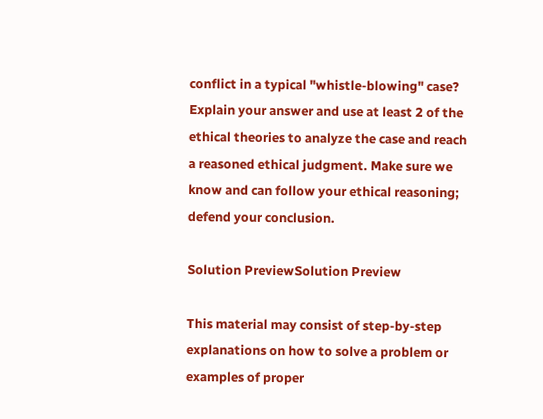conflict in a typical "whistle-blowing" case? Explain your answer and use at least 2 of the ethical theories to analyze the case and reach a reasoned ethical judgment. Make sure we know and can follow your ethical reasoning; defend your conclusion.

Solution PreviewSolution Preview

This material may consist of step-by-step explanations on how to solve a problem or examples of proper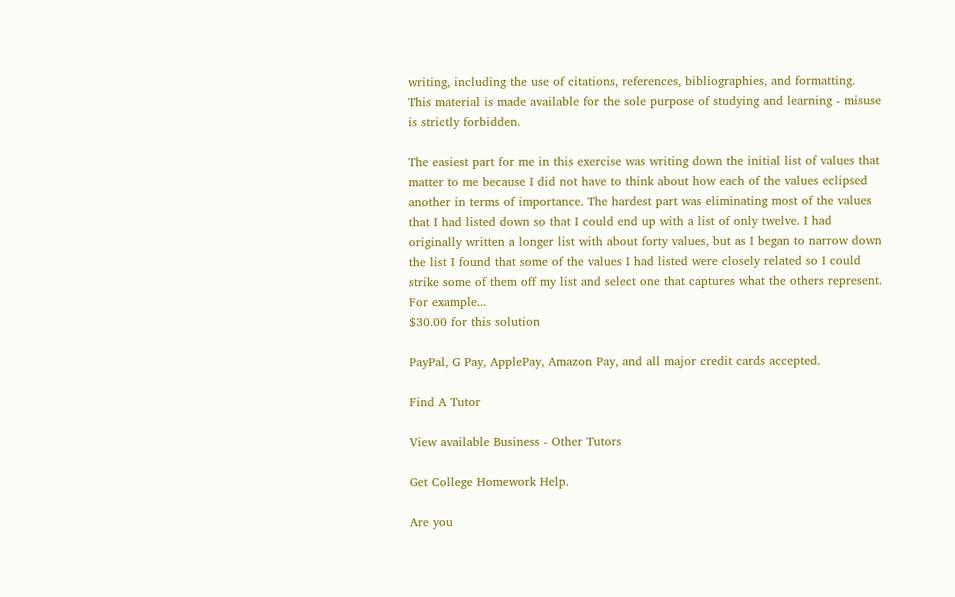writing, including the use of citations, references, bibliographies, and formatting. This material is made available for the sole purpose of studying and learning - misuse is strictly forbidden.

The easiest part for me in this exercise was writing down the initial list of values that matter to me because I did not have to think about how each of the values eclipsed another in terms of importance. The hardest part was eliminating most of the values that I had listed down so that I could end up with a list of only twelve. I had originally written a longer list with about forty values, but as I began to narrow down the list I found that some of the values I had listed were closely related so I could strike some of them off my list and select one that captures what the others represent. For example...
$30.00 for this solution

PayPal, G Pay, ApplePay, Amazon Pay, and all major credit cards accepted.

Find A Tutor

View available Business - Other Tutors

Get College Homework Help.

Are you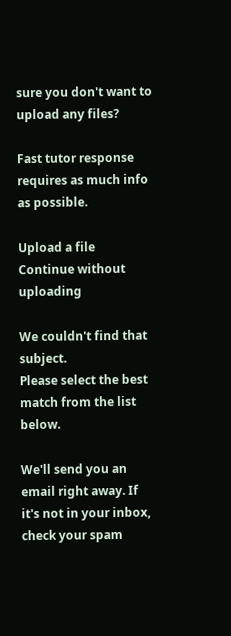sure you don't want to upload any files?

Fast tutor response requires as much info as possible.

Upload a file
Continue without uploading

We couldn't find that subject.
Please select the best match from the list below.

We'll send you an email right away. If it's not in your inbox, check your spam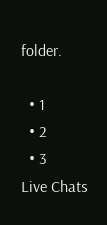folder.

  • 1
  • 2
  • 3
Live Chats